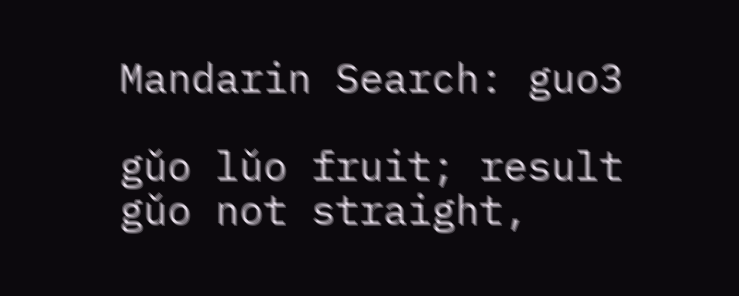Mandarin Search: guo3

gǔo lǔo fruit; result
gǔo not straight,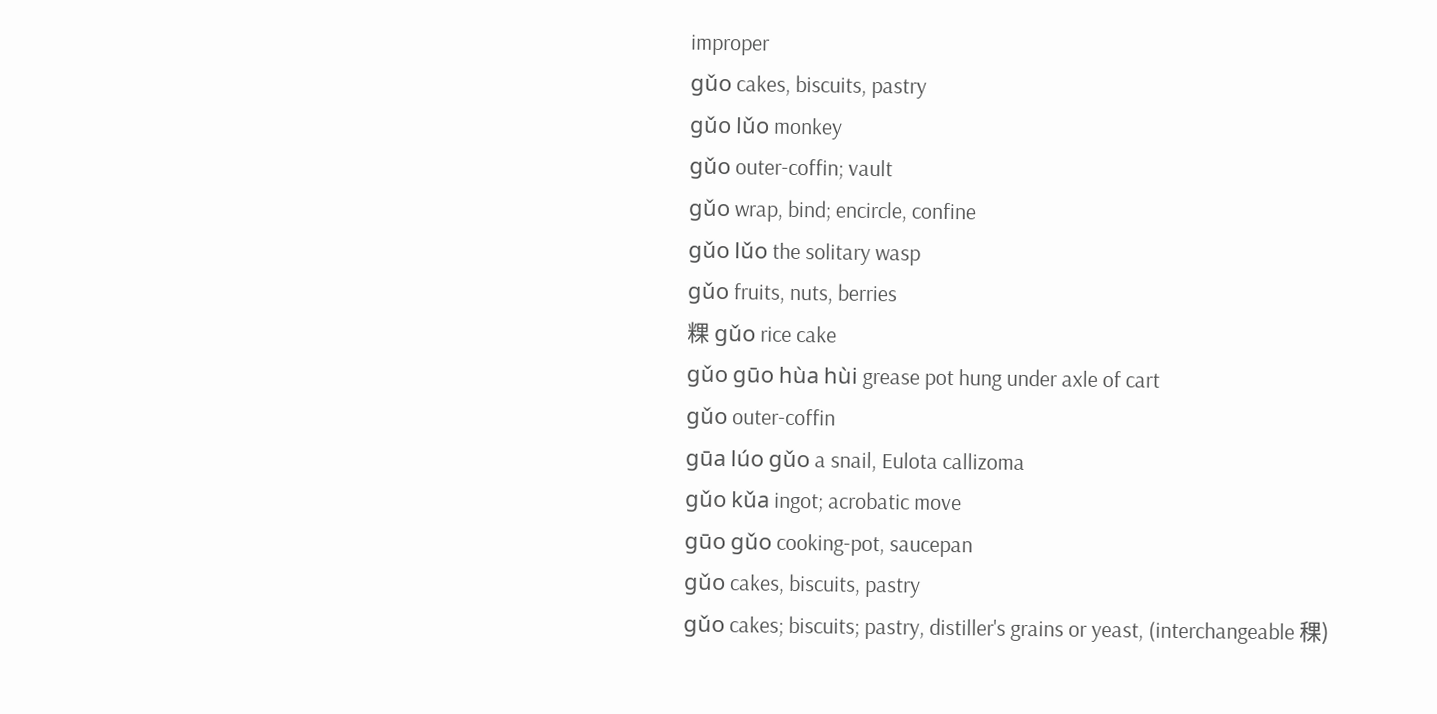improper
gǔo cakes, biscuits, pastry
gǔo lǔo monkey
gǔo outer-coffin; vault
gǔo wrap, bind; encircle, confine
gǔo lǔo the solitary wasp
gǔo fruits, nuts, berries
粿 gǔo rice cake
gǔo gūo hùa hùi grease pot hung under axle of cart
gǔo outer-coffin
gūa lúo gǔo a snail, Eulota callizoma
gǔo kǔa ingot; acrobatic move
gūo gǔo cooking-pot, saucepan
gǔo cakes, biscuits, pastry
gǔo cakes; biscuits; pastry, distiller's grains or yeast, (interchangeable 稞)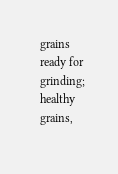grains ready for grinding; healthy grains,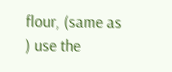flour, (same as ) use the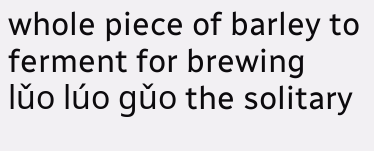whole piece of barley to ferment for brewing
lǔo lúo gǔo the solitary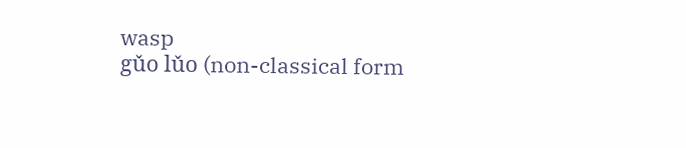wasp
gǔo lǔo (non-classical form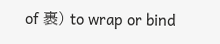of 裹) to wrap or bind